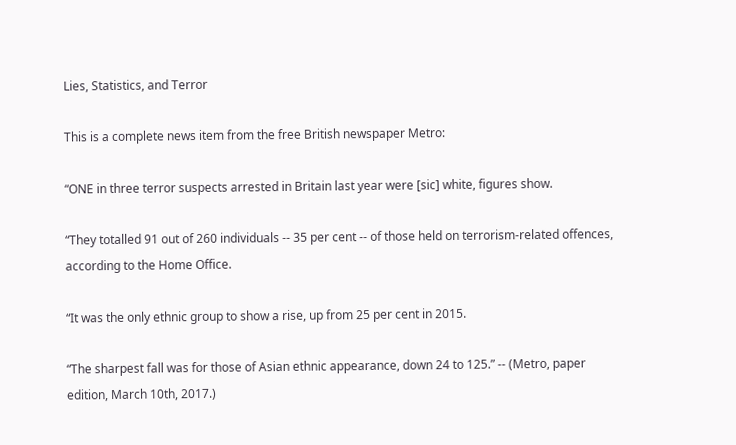Lies, Statistics, and Terror

This is a complete news item from the free British newspaper Metro:

“ONE in three terror suspects arrested in Britain last year were [sic] white, figures show.

“They totalled 91 out of 260 individuals -- 35 per cent -- of those held on terrorism-related offences, according to the Home Office.

“It was the only ethnic group to show a rise, up from 25 per cent in 2015.

“The sharpest fall was for those of Asian ethnic appearance, down 24 to 125.” -- (Metro, paper edition, March 10th, 2017.)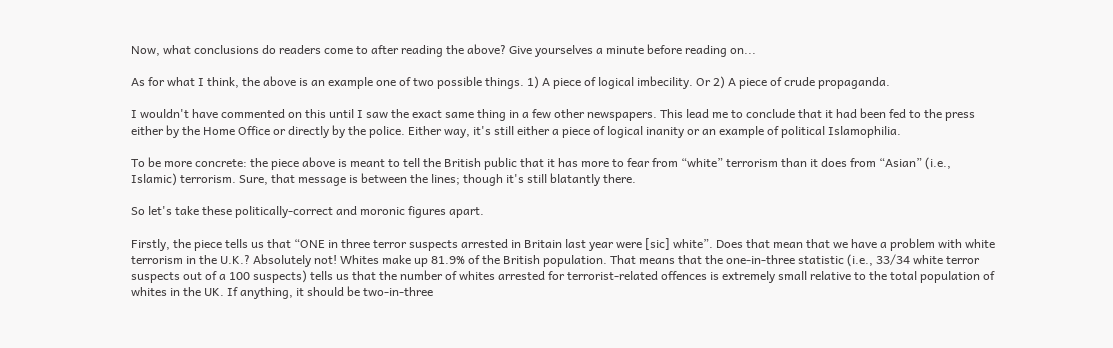Now, what conclusions do readers come to after reading the above? Give yourselves a minute before reading on...

As for what I think, the above is an example one of two possible things. 1) A piece of logical imbecility. Or 2) A piece of crude propaganda.

I wouldn't have commented on this until I saw the exact same thing in a few other newspapers. This lead me to conclude that it had been fed to the press either by the Home Office or directly by the police. Either way, it's still either a piece of logical inanity or an example of political Islamophilia.

To be more concrete: the piece above is meant to tell the British public that it has more to fear from “white” terrorism than it does from “Asian” (i.e., Islamic) terrorism. Sure, that message is between the lines; though it's still blatantly there.

So let's take these politically-correct and moronic figures apart.

Firstly, the piece tells us that “ONE in three terror suspects arrested in Britain last year were [sic] white”. Does that mean that we have a problem with white terrorism in the U.K.? Absolutely not! Whites make up 81.9% of the British population. That means that the one-in-three statistic (i.e., 33/34 white terror suspects out of a 100 suspects) tells us that the number of whites arrested for terrorist-related offences is extremely small relative to the total population of whites in the UK. If anything, it should be two-in-three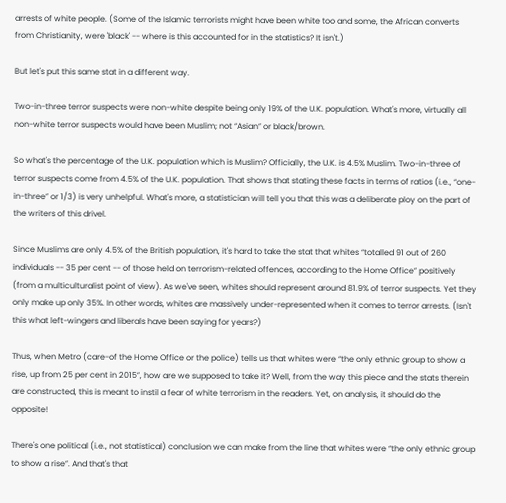arrests of white people. (Some of the Islamic terrorists might have been white too and some, the African converts from Christianity, were 'black' -- where is this accounted for in the statistics? It isn't.)

But let's put this same stat in a different way.

Two-in-three terror suspects were non-white despite being only 19% of the U.K. population. What's more, virtually all non-white terror suspects would have been Muslim; not “Asian” or black/brown.

So what's the percentage of the U.K. population which is Muslim? Officially, the U.K. is 4.5% Muslim. Two-in-three of terror suspects come from 4.5% of the U.K. population. That shows that stating these facts in terms of ratios (i.e., “one-in-three” or 1/3) is very unhelpful. What's more, a statistician will tell you that this was a deliberate ploy on the part of the writers of this drivel.

Since Muslims are only 4.5% of the British population, it's hard to take the stat that whites “totalled 91 out of 260 individuals -- 35 per cent -- of those held on terrorism-related offences, according to the Home Office” positively (from a multiculturalist point of view). As we've seen, whites should represent around 81.9% of terror suspects. Yet they only make up only 35%. In other words, whites are massively under-represented when it comes to terror arrests. (Isn't this what left-wingers and liberals have been saying for years?)

Thus, when Metro (care-of the Home Office or the police) tells us that whites were “the only ethnic group to show a rise, up from 25 per cent in 2015”, how are we supposed to take it? Well, from the way this piece and the stats therein are constructed, this is meant to instil a fear of white terrorism in the readers. Yet, on analysis, it should do the opposite!

There's one political (i.e., not statistical) conclusion we can make from the line that whites were “the only ethnic group to show a rise”. And that's that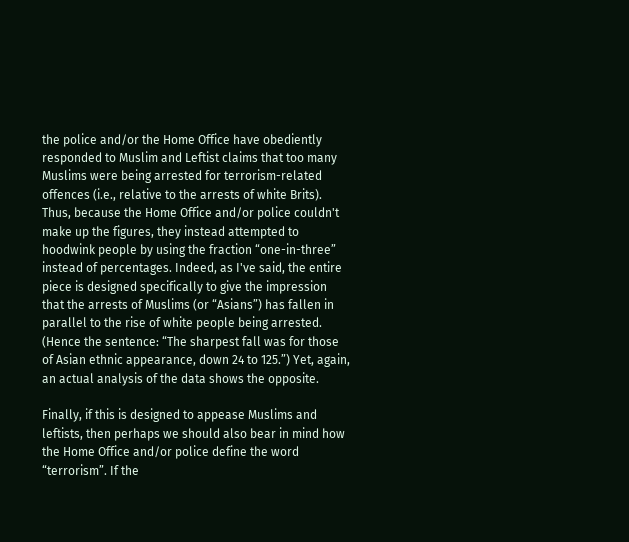the police and/or the Home Office have obediently responded to Muslim and Leftist claims that too many Muslims were being arrested for terrorism-related offences (i.e., relative to the arrests of white Brits). Thus, because the Home Office and/or police couldn't make up the figures, they instead attempted to hoodwink people by using the fraction “one-in-three” instead of percentages. Indeed, as I've said, the entire piece is designed specifically to give the impression that the arrests of Muslims (or “Asians”) has fallen in parallel to the rise of white people being arrested. (Hence the sentence: “The sharpest fall was for those of Asian ethnic appearance, down 24 to 125.”) Yet, again, an actual analysis of the data shows the opposite.

Finally, if this is designed to appease Muslims and leftists, then perhaps we should also bear in mind how the Home Office and/or police define the word “terrorism”. If the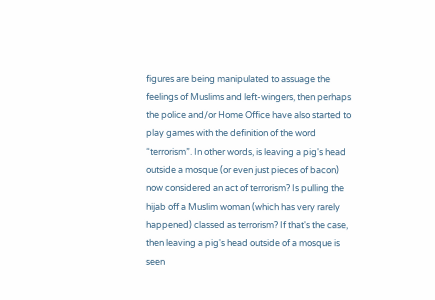figures are being manipulated to assuage the feelings of Muslims and left-wingers, then perhaps the police and/or Home Office have also started to play games with the definition of the word “terrorism”. In other words, is leaving a pig's head outside a mosque (or even just pieces of bacon) now considered an act of terrorism? Is pulling the hijab off a Muslim woman (which has very rarely happened) classed as terrorism? If that's the case, then leaving a pig's head outside of a mosque is seen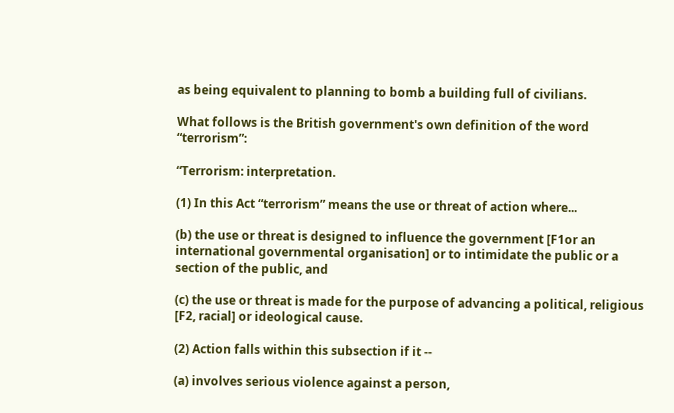as being equivalent to planning to bomb a building full of civilians.

What follows is the British government's own definition of the word “terrorism”:

“Terrorism: interpretation.

(1) In this Act “terrorism” means the use or threat of action where...

(b) the use or threat is designed to influence the government [F1or an international governmental organisation] or to intimidate the public or a section of the public, and

(c) the use or threat is made for the purpose of advancing a political, religious [F2, racial] or ideological cause.

(2) Action falls within this subsection if it --

(a) involves serious violence against a person,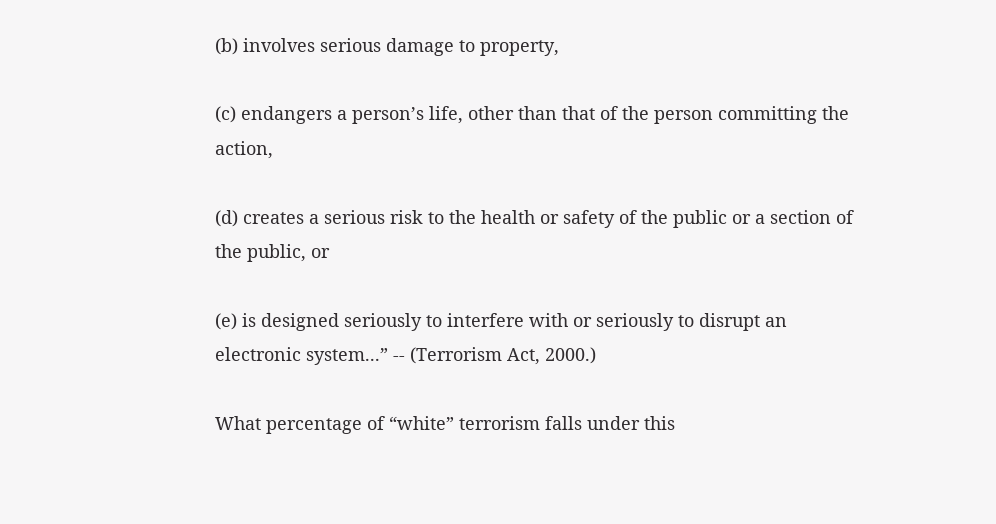(b) involves serious damage to property,

(c) endangers a person’s life, other than that of the person committing the action,

(d) creates a serious risk to the health or safety of the public or a section of the public, or

(e) is designed seriously to interfere with or seriously to disrupt an electronic system...” -- (Terrorism Act, 2000.)

What percentage of “white” terrorism falls under this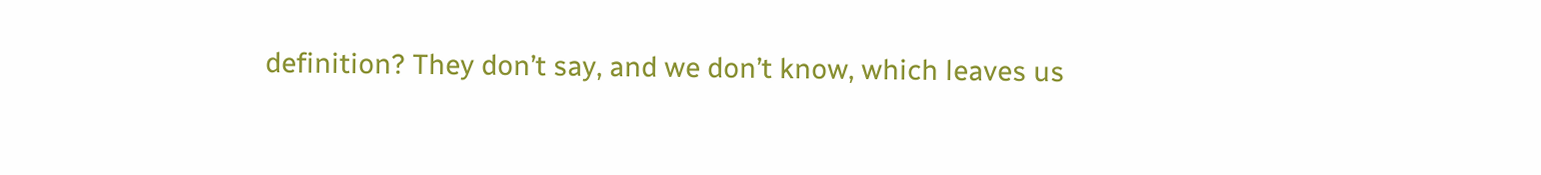definition? They don’t say, and we don’t know, which leaves us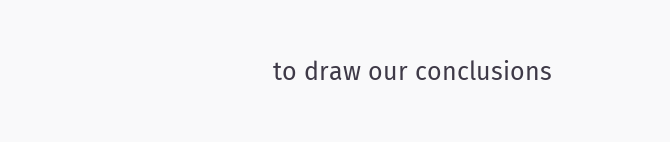to draw our conclusions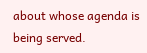about whose agenda is being served.